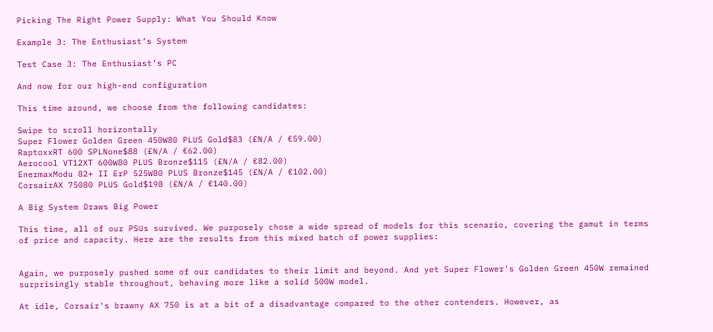Picking The Right Power Supply: What You Should Know

Example 3: The Enthusiast’s System

Test Case 3: The Enthusiast’s PC

And now for our high-end configuration

This time around, we choose from the following candidates:

Swipe to scroll horizontally
Super Flower Golden Green 450W80 PLUS Gold$83 (£N/A / €59.00)
RaptoxxRT 600 SPLNone$88 (£N/A / €62.00)
Aerocool VT12XT 600W80 PLUS Bronze$115 (£N/A / €82.00)
EnermaxModu 82+ II ErP 525W80 PLUS Bronze$145 (£N/A / €102.00)
CorsairAX 75080 PLUS Gold$198 (£N/A / €140.00)

A Big System Draws Big Power

This time, all of our PSUs survived. We purposely chose a wide spread of models for this scenario, covering the gamut in terms of price and capacity. Here are the results from this mixed batch of power supplies:


Again, we purposely pushed some of our candidates to their limit and beyond. And yet Super Flower's Golden Green 450W remained surprisingly stable throughout, behaving more like a solid 500W model.

At idle, Corsair's brawny AX 750 is at a bit of a disadvantage compared to the other contenders. However, as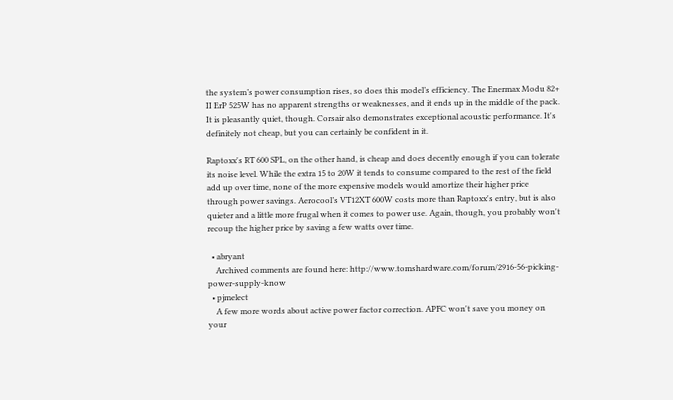the system’s power consumption rises, so does this model’s efficiency. The Enermax Modu 82+ II ErP 525W has no apparent strengths or weaknesses, and it ends up in the middle of the pack. It is pleasantly quiet, though. Corsair also demonstrates exceptional acoustic performance. It's definitely not cheap, but you can certainly be confident in it.

Raptoxx's RT 600 SPL, on the other hand, is cheap and does decently enough if you can tolerate its noise level. While the extra 15 to 20W it tends to consume compared to the rest of the field add up over time, none of the more expensive models would amortize their higher price through power savings. Aerocool’s VT12XT 600W costs more than Raptoxx's entry, but is also quieter and a little more frugal when it comes to power use. Again, though, you probably won't recoup the higher price by saving a few watts over time.

  • abryant
    Archived comments are found here: http://www.tomshardware.com/forum/2916-56-picking-power-supply-know
  • pjmelect
    A few more words about active power factor correction. APFC won't save you money on your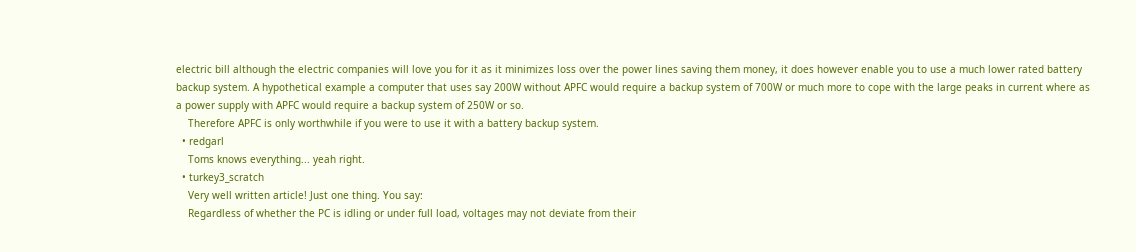electric bill although the electric companies will love you for it as it minimizes loss over the power lines saving them money, it does however enable you to use a much lower rated battery backup system. A hypothetical example a computer that uses say 200W without APFC would require a backup system of 700W or much more to cope with the large peaks in current where as a power supply with APFC would require a backup system of 250W or so.
    Therefore APFC is only worthwhile if you were to use it with a battery backup system.
  • redgarl
    Toms knows everything... yeah right.
  • turkey3_scratch
    Very well written article! Just one thing. You say:
    Regardless of whether the PC is idling or under full load, voltages may not deviate from their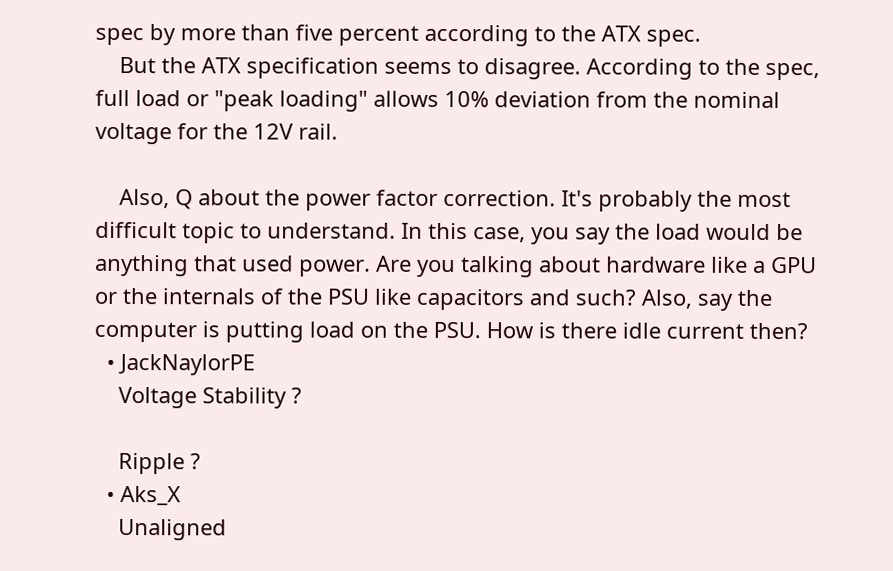spec by more than five percent according to the ATX spec.
    But the ATX specification seems to disagree. According to the spec, full load or "peak loading" allows 10% deviation from the nominal voltage for the 12V rail.

    Also, Q about the power factor correction. It's probably the most difficult topic to understand. In this case, you say the load would be anything that used power. Are you talking about hardware like a GPU or the internals of the PSU like capacitors and such? Also, say the computer is putting load on the PSU. How is there idle current then?
  • JackNaylorPE
    Voltage Stability ?

    Ripple ?
  • Aks_X
    Unaligned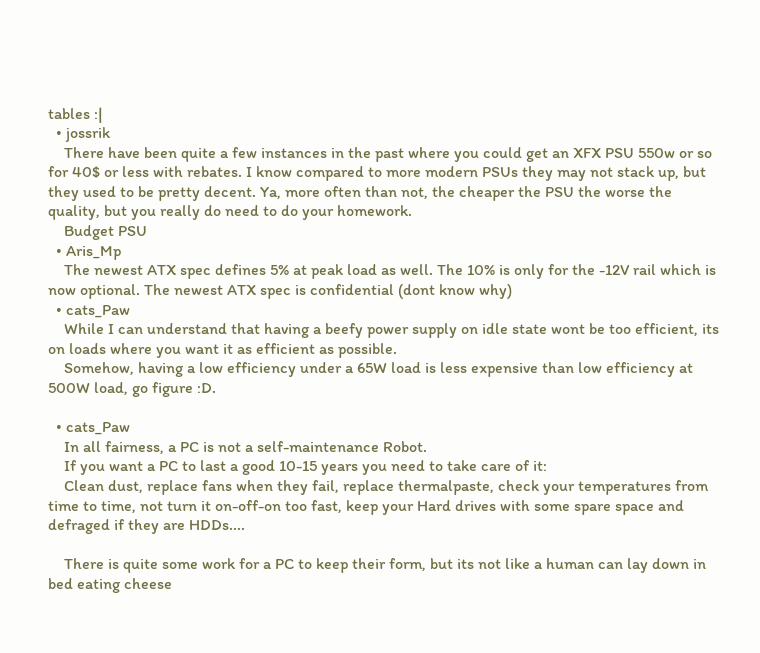tables :|
  • jossrik
    There have been quite a few instances in the past where you could get an XFX PSU 550w or so for 40$ or less with rebates. I know compared to more modern PSUs they may not stack up, but they used to be pretty decent. Ya, more often than not, the cheaper the PSU the worse the quality, but you really do need to do your homework.
    Budget PSU
  • Aris_Mp
    The newest ATX spec defines 5% at peak load as well. The 10% is only for the -12V rail which is now optional. The newest ATX spec is confidential (dont know why)
  • cats_Paw
    While I can understand that having a beefy power supply on idle state wont be too efficient, its on loads where you want it as efficient as possible.
    Somehow, having a low efficiency under a 65W load is less expensive than low efficiency at 500W load, go figure :D.

  • cats_Paw
    In all fairness, a PC is not a self-maintenance Robot.
    If you want a PC to last a good 10-15 years you need to take care of it:
    Clean dust, replace fans when they fail, replace thermalpaste, check your temperatures from time to time, not turn it on-off-on too fast, keep your Hard drives with some spare space and defraged if they are HDDs....

    There is quite some work for a PC to keep their form, but its not like a human can lay down in bed eating cheese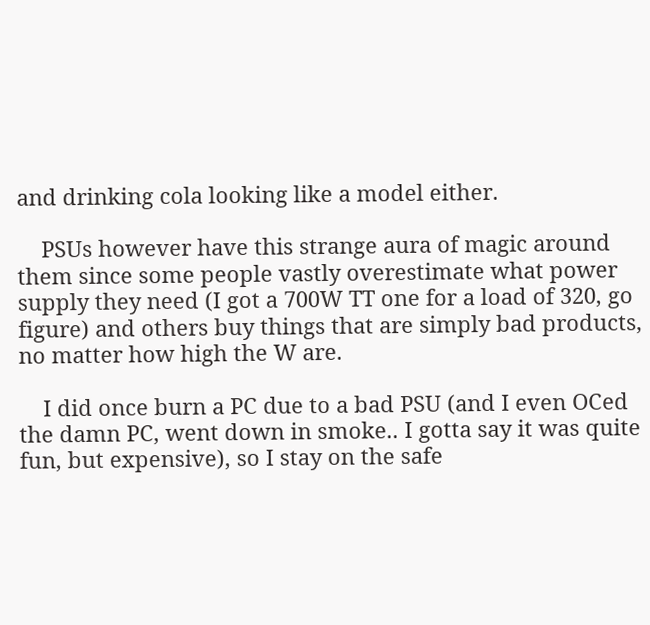and drinking cola looking like a model either.

    PSUs however have this strange aura of magic around them since some people vastly overestimate what power supply they need (I got a 700W TT one for a load of 320, go figure) and others buy things that are simply bad products, no matter how high the W are.

    I did once burn a PC due to a bad PSU (and I even OCed the damn PC, went down in smoke.. I gotta say it was quite fun, but expensive), so I stay on the safe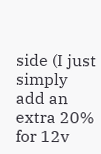side (I just simply add an extra 20% for 12v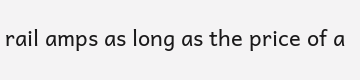rail amps as long as the price of a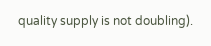quality supply is not doubling).